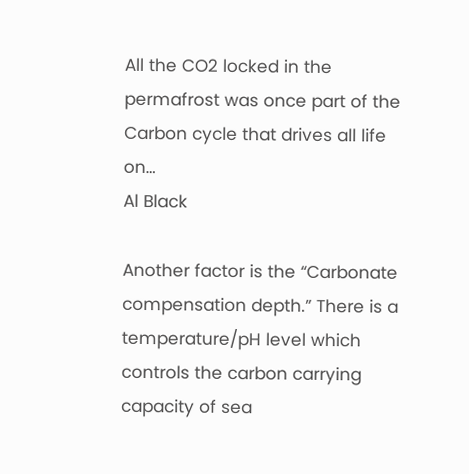All the CO2 locked in the permafrost was once part of the Carbon cycle that drives all life on…
Al Black

Another factor is the “Carbonate compensation depth.” There is a temperature/pH level which controls the carbon carrying capacity of sea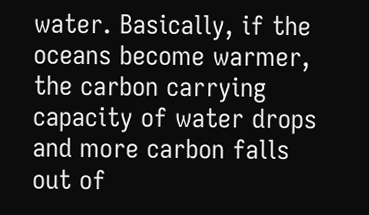water. Basically, if the oceans become warmer, the carbon carrying capacity of water drops and more carbon falls out of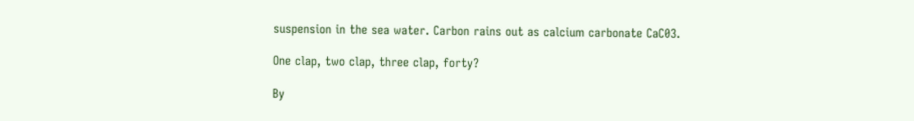suspension in the sea water. Carbon rains out as calcium carbonate CaC03.

One clap, two clap, three clap, forty?

By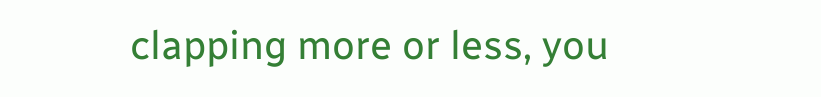clapping more or less, you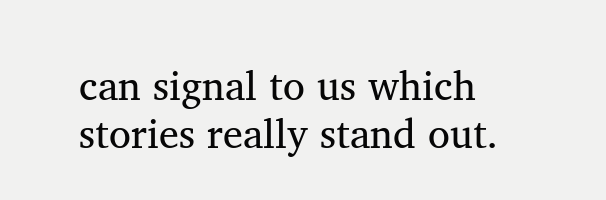can signal to us which stories really stand out.